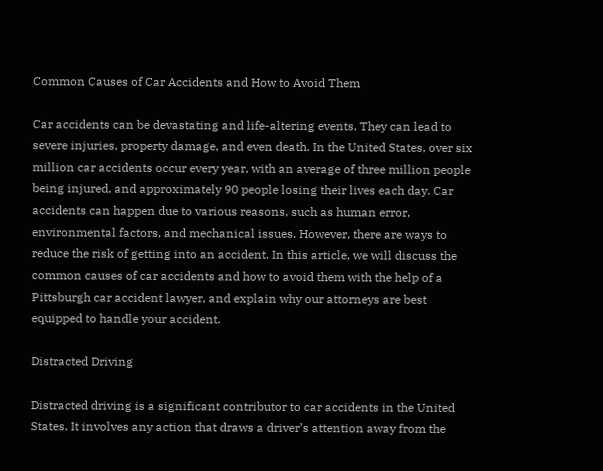Common Causes of Car Accidents and How to Avoid Them

Car accidents can be devastating and life-altering events. They can lead to severe injuries, property damage, and even death. In the United States, over six million car accidents occur every year, with an average of three million people being injured, and approximately 90 people losing their lives each day. Car accidents can happen due to various reasons, such as human error, environmental factors, and mechanical issues. However, there are ways to reduce the risk of getting into an accident. In this article, we will discuss the common causes of car accidents and how to avoid them with the help of a Pittsburgh car accident lawyer, and explain why our attorneys are best equipped to handle your accident.

Distracted Driving

Distracted driving is a significant contributor to car accidents in the United States. It involves any action that draws a driver’s attention away from the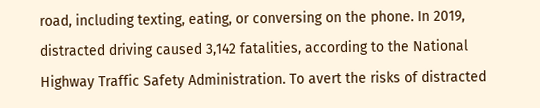road, including texting, eating, or conversing on the phone. In 2019, distracted driving caused 3,142 fatalities, according to the National Highway Traffic Safety Administration. To avert the risks of distracted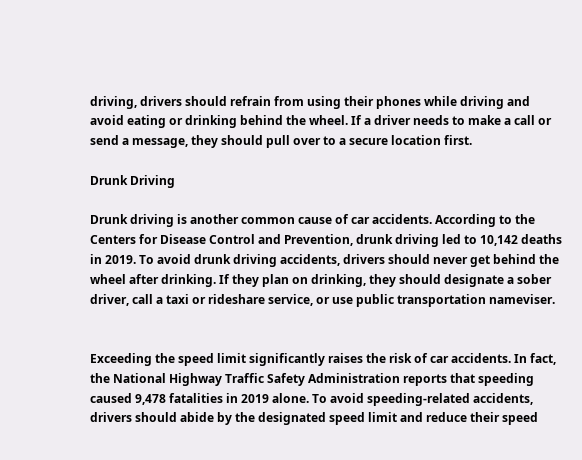driving, drivers should refrain from using their phones while driving and avoid eating or drinking behind the wheel. If a driver needs to make a call or send a message, they should pull over to a secure location first.

Drunk Driving

Drunk driving is another common cause of car accidents. According to the Centers for Disease Control and Prevention, drunk driving led to 10,142 deaths in 2019. To avoid drunk driving accidents, drivers should never get behind the wheel after drinking. If they plan on drinking, they should designate a sober driver, call a taxi or rideshare service, or use public transportation nameviser.


Exceeding the speed limit significantly raises the risk of car accidents. In fact, the National Highway Traffic Safety Administration reports that speeding caused 9,478 fatalities in 2019 alone. To avoid speeding-related accidents, drivers should abide by the designated speed limit and reduce their speed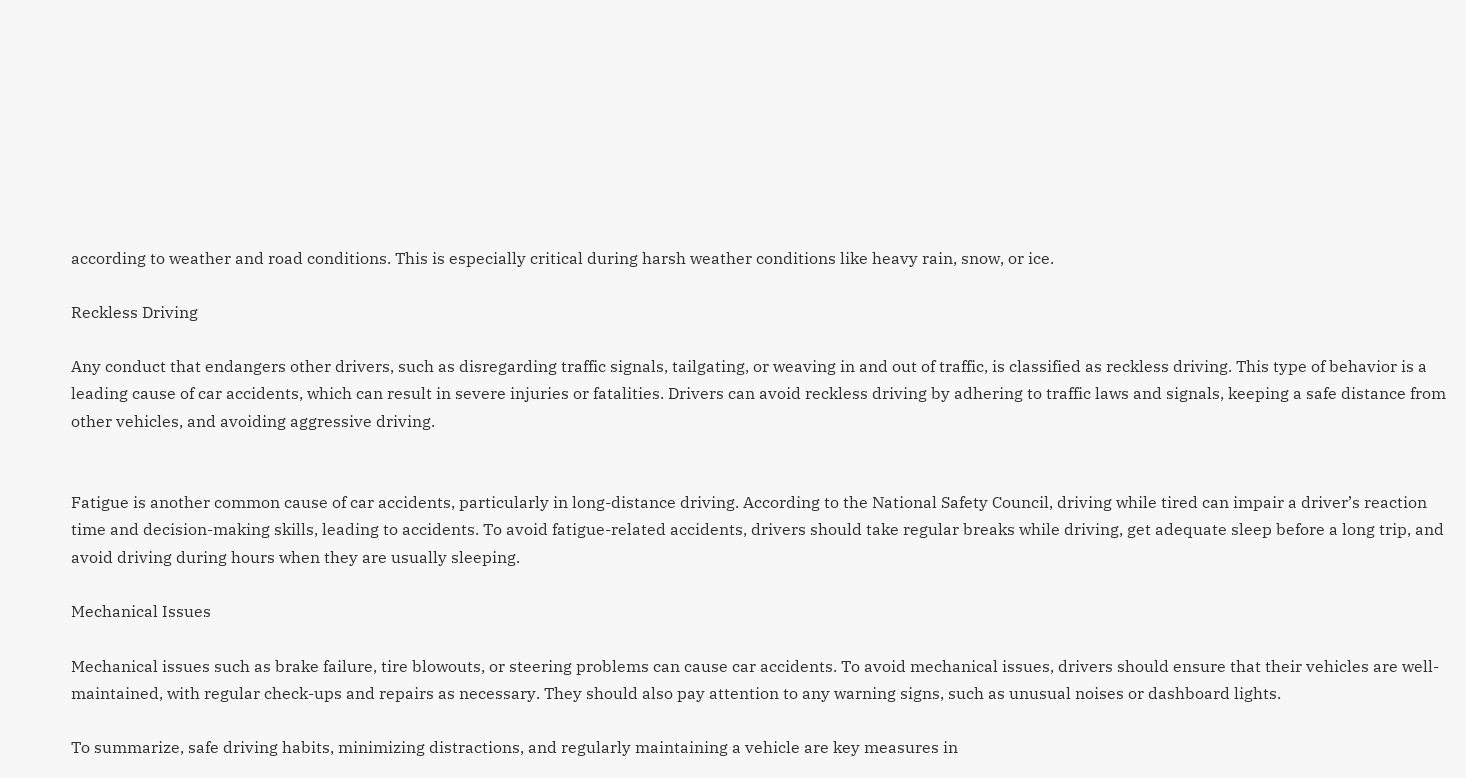according to weather and road conditions. This is especially critical during harsh weather conditions like heavy rain, snow, or ice.

Reckless Driving

Any conduct that endangers other drivers, such as disregarding traffic signals, tailgating, or weaving in and out of traffic, is classified as reckless driving. This type of behavior is a leading cause of car accidents, which can result in severe injuries or fatalities. Drivers can avoid reckless driving by adhering to traffic laws and signals, keeping a safe distance from other vehicles, and avoiding aggressive driving.


Fatigue is another common cause of car accidents, particularly in long-distance driving. According to the National Safety Council, driving while tired can impair a driver’s reaction time and decision-making skills, leading to accidents. To avoid fatigue-related accidents, drivers should take regular breaks while driving, get adequate sleep before a long trip, and avoid driving during hours when they are usually sleeping.

Mechanical Issues

Mechanical issues such as brake failure, tire blowouts, or steering problems can cause car accidents. To avoid mechanical issues, drivers should ensure that their vehicles are well-maintained, with regular check-ups and repairs as necessary. They should also pay attention to any warning signs, such as unusual noises or dashboard lights.

To summarize, safe driving habits, minimizing distractions, and regularly maintaining a vehicle are key measures in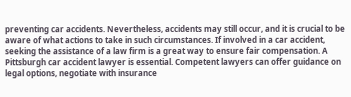preventing car accidents. Nevertheless, accidents may still occur, and it is crucial to be aware of what actions to take in such circumstances. If involved in a car accident, seeking the assistance of a law firm is a great way to ensure fair compensation. A Pittsburgh car accident lawyer is essential. Competent lawyers can offer guidance on legal options, negotiate with insurance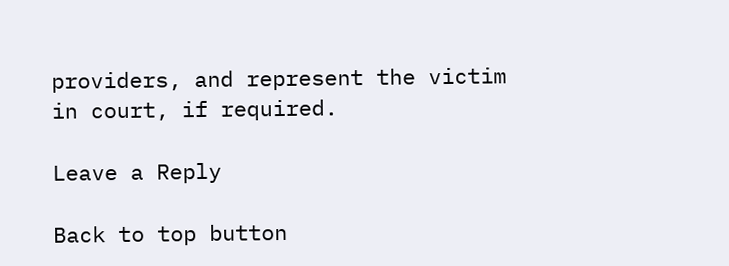providers, and represent the victim in court, if required.

Leave a Reply

Back to top button